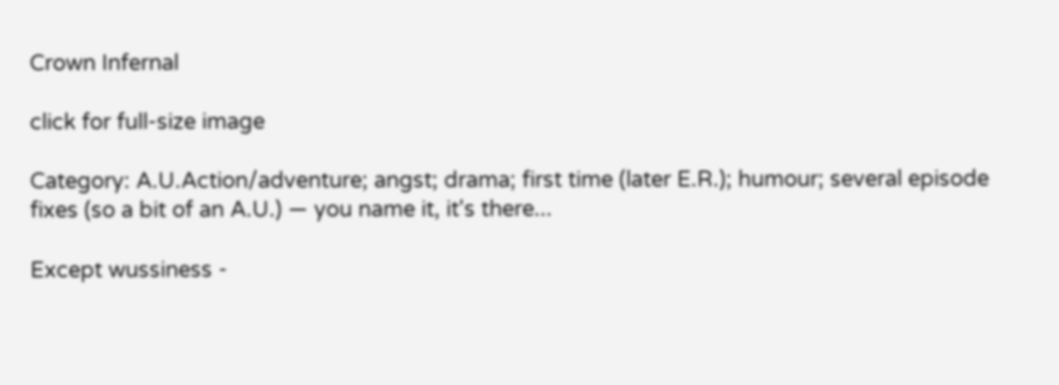Crown Infernal

click for full-size image

Category: A.U.Action/adventure; angst; drama; first time (later E.R.); humour; several episode fixes (so a bit of an A.U.) — you name it, it's there...

Except wussiness -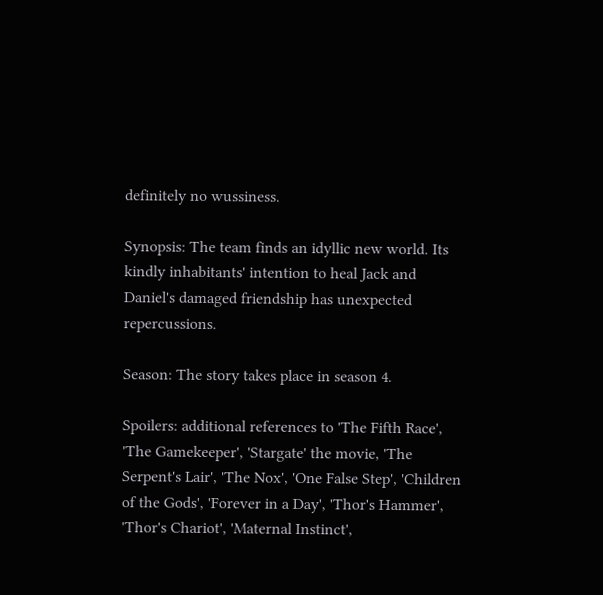definitely no wussiness.

Synopsis: The team finds an idyllic new world. Its kindly inhabitants' intention to heal Jack and Daniel's damaged friendship has unexpected repercussions.

Season: The story takes place in season 4.

Spoilers: additional references to 'The Fifth Race', 'The Gamekeeper', 'Stargate' the movie, 'The Serpent's Lair', 'The Nox', 'One False Step', 'Children of the Gods', 'Forever in a Day', 'Thor's Hammer', 'Thor's Chariot', 'Maternal Instinct',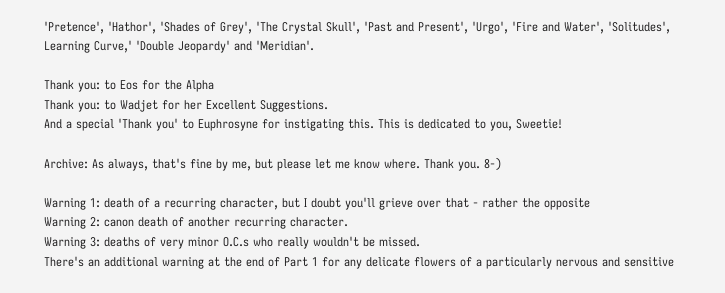'Pretence', 'Hathor', 'Shades of Grey', 'The Crystal Skull', 'Past and Present', 'Urgo', 'Fire and Water', 'Solitudes', Learning Curve,' 'Double Jeopardy' and 'Meridian'.

Thank you: to Eos for the Alpha
Thank you: to Wadjet for her Excellent Suggestions.
And a special 'Thank you' to Euphrosyne for instigating this. This is dedicated to you, Sweetie!

Archive: As always, that's fine by me, but please let me know where. Thank you. 8-)

Warning 1: death of a recurring character, but I doubt you'll grieve over that - rather the opposite
Warning 2: canon death of another recurring character.
Warning 3: deaths of very minor O.C.s who really wouldn't be missed.
There's an additional warning at the end of Part 1 for any delicate flowers of a particularly nervous and sensitive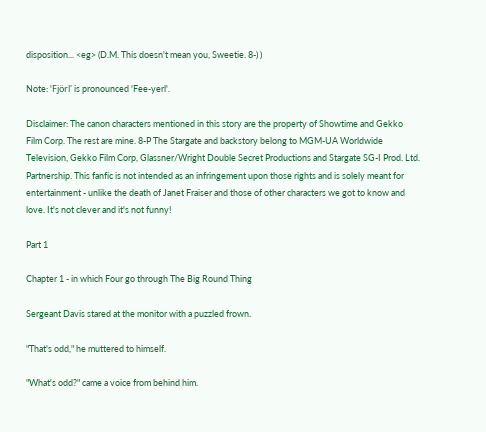disposition... <eg> (D.M. This doesn't mean you, Sweetie. 8-) )

Note: 'Fjörl' is pronounced 'Fee-yerl'.

Disclaimer: The canon characters mentioned in this story are the property of Showtime and Gekko Film Corp. The rest are mine. 8-P The Stargate and backstory belong to MGM-UA Worldwide Television, Gekko Film Corp, Glassner/Wright Double Secret Productions and Stargate SG-I Prod. Ltd. Partnership. This fanfic is not intended as an infringement upon those rights and is solely meant for entertainment - unlike the death of Janet Fraiser and those of other characters we got to know and love. It's not clever and it's not funny!

Part 1

Chapter 1 - in which Four go through The Big Round Thing

Sergeant Davis stared at the monitor with a puzzled frown.

"That's odd," he muttered to himself.

"What's odd?" came a voice from behind him.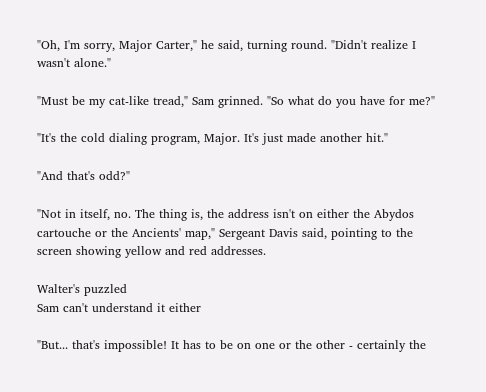"Oh, I'm sorry, Major Carter," he said, turning round. "Didn't realize I wasn't alone."

"Must be my cat-like tread," Sam grinned. "So what do you have for me?"

"It's the cold dialing program, Major. It's just made another hit."

"And that's odd?"

"Not in itself, no. The thing is, the address isn't on either the Abydos cartouche or the Ancients' map," Sergeant Davis said, pointing to the screen showing yellow and red addresses.

Walter's puzzled
Sam can't understand it either

"But... that's impossible! It has to be on one or the other - certainly the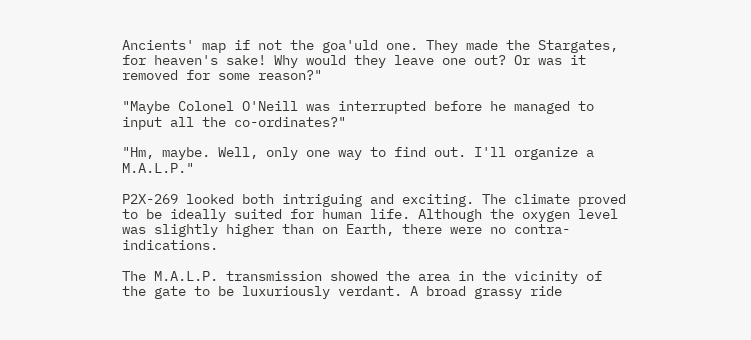Ancients' map if not the goa'uld one. They made the Stargates, for heaven's sake! Why would they leave one out? Or was it removed for some reason?"

"Maybe Colonel O'Neill was interrupted before he managed to input all the co-ordinates?"

"Hm, maybe. Well, only one way to find out. I'll organize a M.A.L.P."

P2X-269 looked both intriguing and exciting. The climate proved to be ideally suited for human life. Although the oxygen level was slightly higher than on Earth, there were no contra-indications.

The M.A.L.P. transmission showed the area in the vicinity of the gate to be luxuriously verdant. A broad grassy ride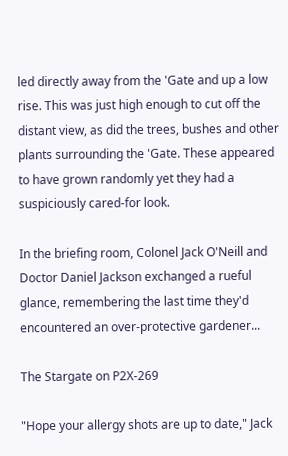led directly away from the 'Gate and up a low rise. This was just high enough to cut off the distant view, as did the trees, bushes and other plants surrounding the 'Gate. These appeared to have grown randomly yet they had a suspiciously cared-for look.

In the briefing room, Colonel Jack O'Neill and Doctor Daniel Jackson exchanged a rueful glance, remembering the last time they'd encountered an over-protective gardener...

The Stargate on P2X-269

"Hope your allergy shots are up to date," Jack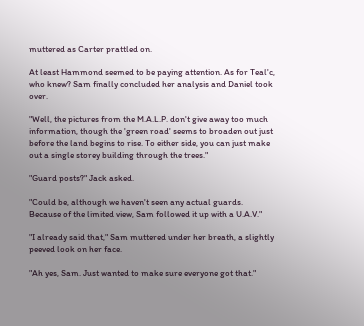muttered as Carter prattled on.

At least Hammond seemed to be paying attention. As for Teal'c, who knew? Sam finally concluded her analysis and Daniel took over.

"Well, the pictures from the M.A.L.P. don't give away too much information, though the 'green road' seems to broaden out just before the land begins to rise. To either side, you can just make out a single storey building through the trees."

"Guard posts?" Jack asked.

"Could be, although we haven't seen any actual guards. Because of the limited view, Sam followed it up with a U.A.V."

"I already said that," Sam muttered under her breath, a slightly peeved look on her face.

"Ah yes, Sam. Just wanted to make sure everyone got that."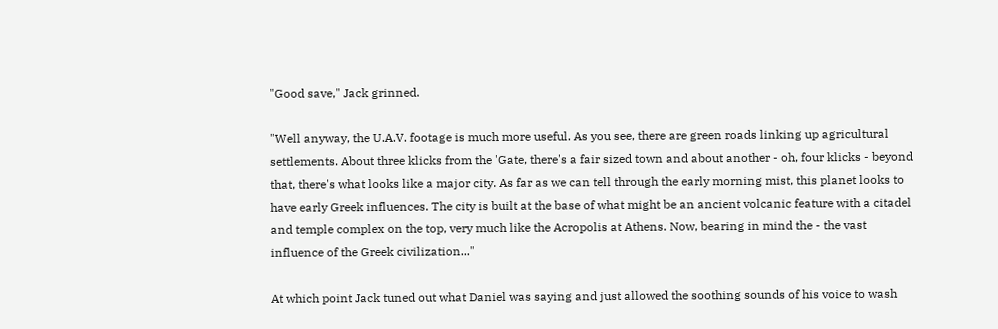"Good save," Jack grinned.

"Well anyway, the U.A.V. footage is much more useful. As you see, there are green roads linking up agricultural settlements. About three klicks from the 'Gate, there's a fair sized town and about another - oh, four klicks - beyond that, there's what looks like a major city. As far as we can tell through the early morning mist, this planet looks to have early Greek influences. The city is built at the base of what might be an ancient volcanic feature with a citadel and temple complex on the top, very much like the Acropolis at Athens. Now, bearing in mind the - the vast influence of the Greek civilization..."

At which point Jack tuned out what Daniel was saying and just allowed the soothing sounds of his voice to wash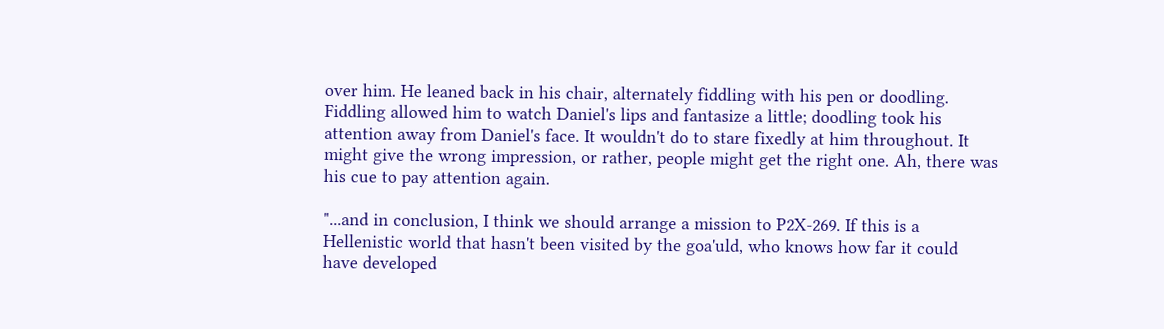over him. He leaned back in his chair, alternately fiddling with his pen or doodling. Fiddling allowed him to watch Daniel's lips and fantasize a little; doodling took his attention away from Daniel's face. It wouldn't do to stare fixedly at him throughout. It might give the wrong impression, or rather, people might get the right one. Ah, there was his cue to pay attention again.

"...and in conclusion, I think we should arrange a mission to P2X-269. If this is a Hellenistic world that hasn't been visited by the goa'uld, who knows how far it could have developed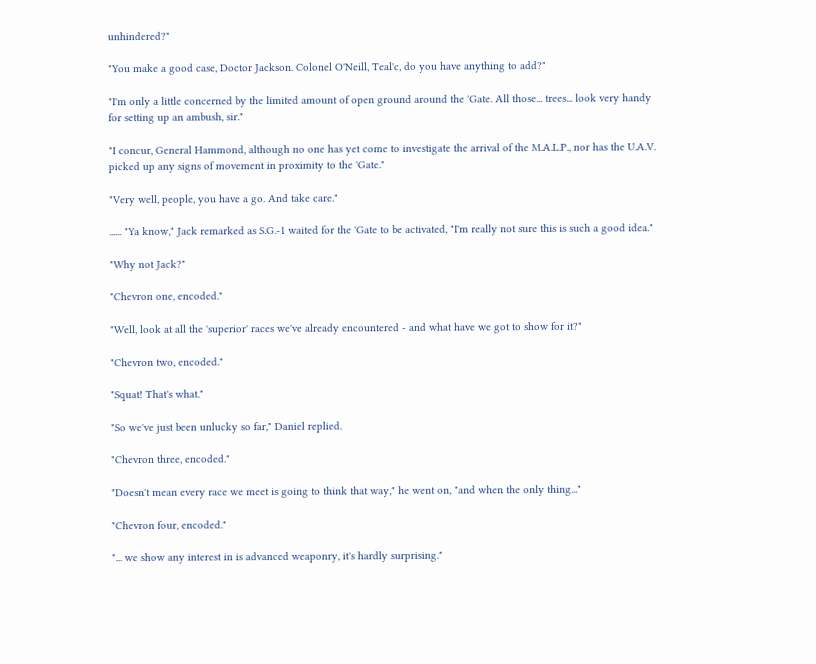unhindered?"

"You make a good case, Doctor Jackson. Colonel O'Neill, Teal'c, do you have anything to add?"

"I'm only a little concerned by the limited amount of open ground around the 'Gate. All those... trees... look very handy for setting up an ambush, sir."

"I concur, General Hammond, although no one has yet come to investigate the arrival of the M.A.L.P., nor has the U.A.V. picked up any signs of movement in proximity to the 'Gate."

"Very well, people, you have a go. And take care."

...... "Ya know," Jack remarked as S.G.-1 waited for the 'Gate to be activated, "I'm really not sure this is such a good idea."

"Why not Jack?"

"Chevron one, encoded."

"Well, look at all the 'superior' races we've already encountered - and what have we got to show for it?"

"Chevron two, encoded."

"Squat! That's what."

"So we've just been unlucky so far," Daniel replied.

"Chevron three, encoded."

"Doesn't mean every race we meet is going to think that way," he went on, "and when the only thing..."

"Chevron four, encoded."

"... we show any interest in is advanced weaponry, it's hardly surprising."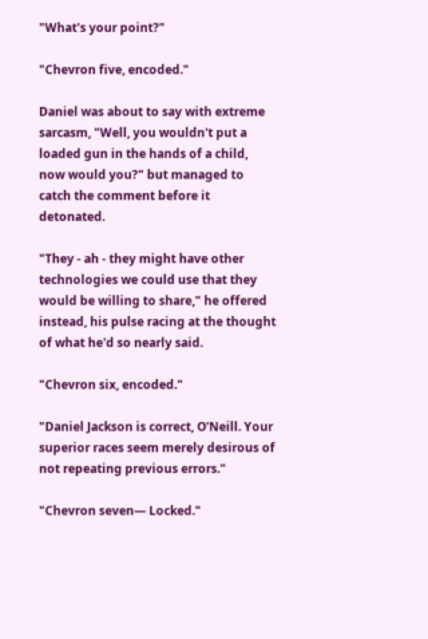"What's your point?"

"Chevron five, encoded."

Daniel was about to say with extreme sarcasm, "Well, you wouldn't put a loaded gun in the hands of a child, now would you?" but managed to catch the comment before it detonated.

"They - ah - they might have other technologies we could use that they would be willing to share," he offered instead, his pulse racing at the thought of what he'd so nearly said.

"Chevron six, encoded."

"Daniel Jackson is correct, O'Neill. Your superior races seem merely desirous of not repeating previous errors."

"Chevron seven— Locked."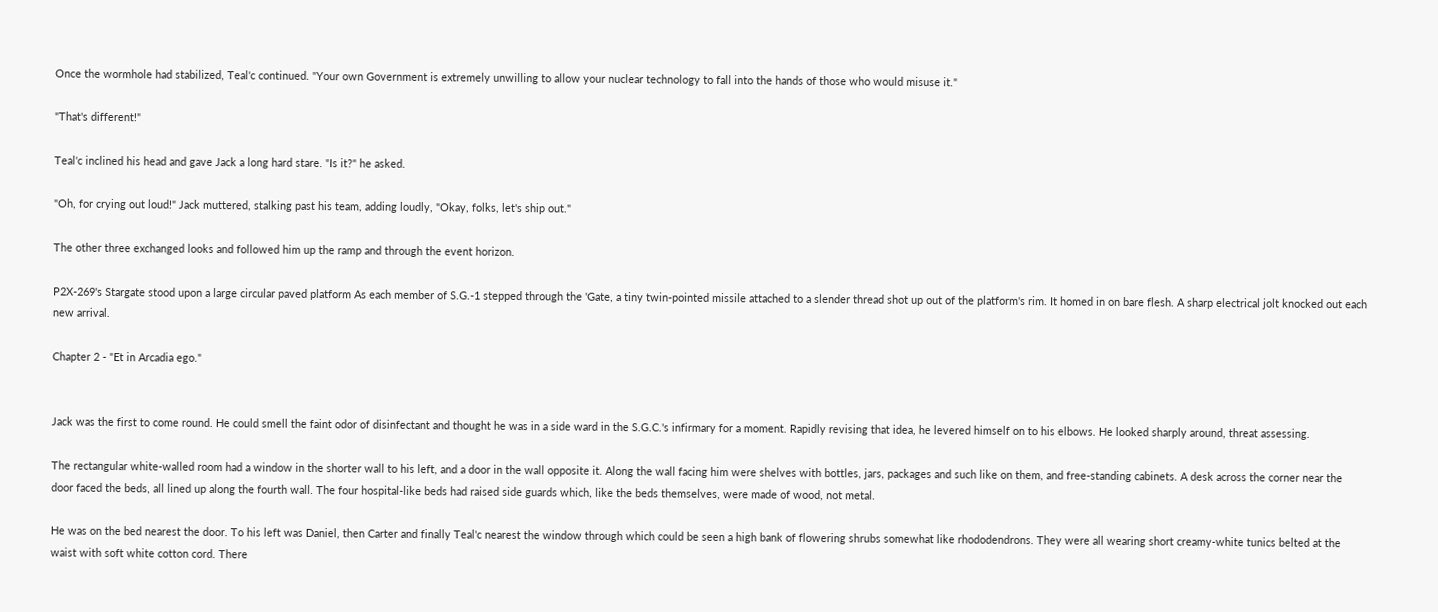Once the wormhole had stabilized, Teal'c continued. "Your own Government is extremely unwilling to allow your nuclear technology to fall into the hands of those who would misuse it."

"That's different!"

Teal'c inclined his head and gave Jack a long hard stare. "Is it?" he asked.

"Oh, for crying out loud!" Jack muttered, stalking past his team, adding loudly, "Okay, folks, let's ship out."

The other three exchanged looks and followed him up the ramp and through the event horizon.

P2X-269's Stargate stood upon a large circular paved platform As each member of S.G.-1 stepped through the 'Gate, a tiny twin-pointed missile attached to a slender thread shot up out of the platform's rim. It homed in on bare flesh. A sharp electrical jolt knocked out each new arrival.

Chapter 2 - "Et in Arcadia ego."


Jack was the first to come round. He could smell the faint odor of disinfectant and thought he was in a side ward in the S.G.C.'s infirmary for a moment. Rapidly revising that idea, he levered himself on to his elbows. He looked sharply around, threat assessing.

The rectangular white-walled room had a window in the shorter wall to his left, and a door in the wall opposite it. Along the wall facing him were shelves with bottles, jars, packages and such like on them, and free-standing cabinets. A desk across the corner near the door faced the beds, all lined up along the fourth wall. The four hospital-like beds had raised side guards which, like the beds themselves, were made of wood, not metal.

He was on the bed nearest the door. To his left was Daniel, then Carter and finally Teal'c nearest the window through which could be seen a high bank of flowering shrubs somewhat like rhododendrons. They were all wearing short creamy-white tunics belted at the waist with soft white cotton cord. There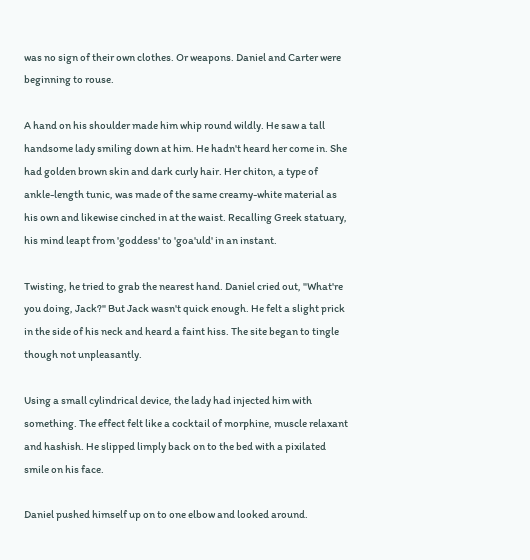was no sign of their own clothes. Or weapons. Daniel and Carter were beginning to rouse.

A hand on his shoulder made him whip round wildly. He saw a tall handsome lady smiling down at him. He hadn't heard her come in. She had golden brown skin and dark curly hair. Her chiton, a type of ankle-length tunic, was made of the same creamy-white material as his own and likewise cinched in at the waist. Recalling Greek statuary, his mind leapt from 'goddess' to 'goa'uld' in an instant.

Twisting, he tried to grab the nearest hand. Daniel cried out, "What're you doing, Jack?" But Jack wasn't quick enough. He felt a slight prick in the side of his neck and heard a faint hiss. The site began to tingle though not unpleasantly.

Using a small cylindrical device, the lady had injected him with something. The effect felt like a cocktail of morphine, muscle relaxant and hashish. He slipped limply back on to the bed with a pixilated smile on his face.

Daniel pushed himself up on to one elbow and looked around.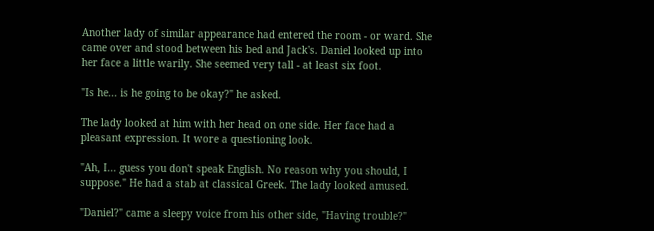Another lady of similar appearance had entered the room - or ward. She came over and stood between his bed and Jack's. Daniel looked up into her face a little warily. She seemed very tall - at least six foot.

"Is he... is he going to be okay?" he asked.

The lady looked at him with her head on one side. Her face had a pleasant expression. It wore a questioning look.

"Ah, I... guess you don't speak English. No reason why you should, I suppose." He had a stab at classical Greek. The lady looked amused.

"Daniel?" came a sleepy voice from his other side, "Having trouble?"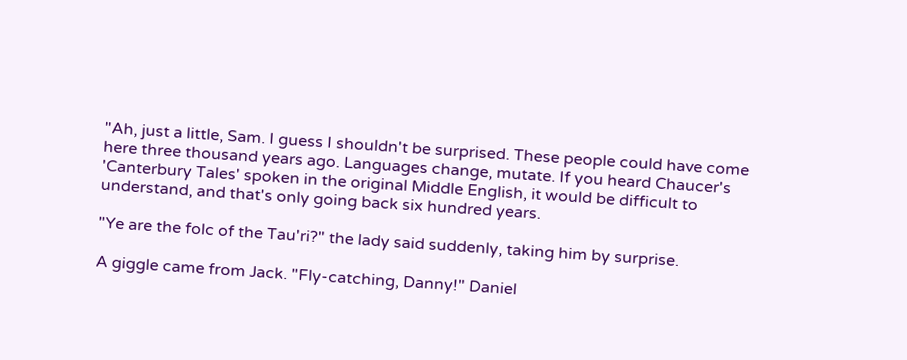"Ah, just a little, Sam. I guess I shouldn't be surprised. These people could have come here three thousand years ago. Languages change, mutate. If you heard Chaucer's 'Canterbury Tales' spoken in the original Middle English, it would be difficult to understand, and that's only going back six hundred years.

"Ye are the folc of the Tau'ri?" the lady said suddenly, taking him by surprise.

A giggle came from Jack. "Fly-catching, Danny!" Daniel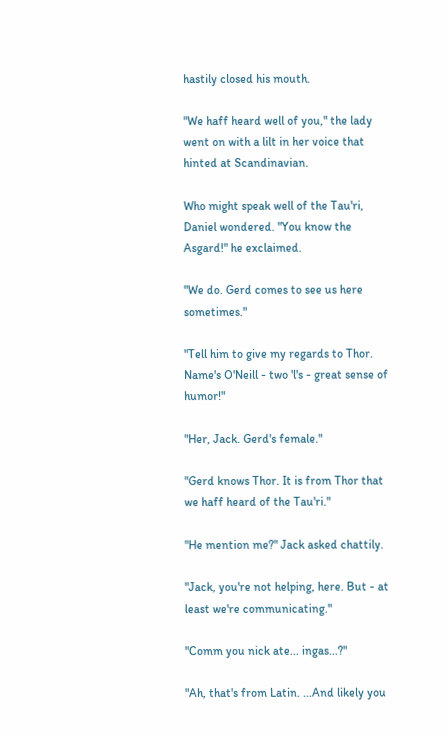hastily closed his mouth.

"We haff heard well of you," the lady went on with a lilt in her voice that hinted at Scandinavian.

Who might speak well of the Tau'ri, Daniel wondered. "You know the Asgard!" he exclaimed.

"We do. Gerd comes to see us here sometimes."

"Tell him to give my regards to Thor. Name's O'Neill - two 'l's - great sense of humor!"

"Her, Jack. Gerd's female."

"Gerd knows Thor. It is from Thor that we haff heard of the Tau'ri."

"He mention me?" Jack asked chattily.

"Jack, you're not helping, here. But - at least we're communicating."

"Comm you nick ate... ingas...?"

"Ah, that's from Latin. ...And likely you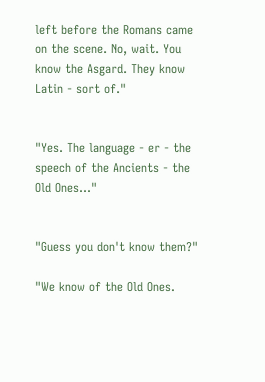left before the Romans came on the scene. No, wait. You know the Asgard. They know Latin - sort of."


"Yes. The language - er - the speech of the Ancients - the Old Ones..."


"Guess you don't know them?"

"We know of the Old Ones.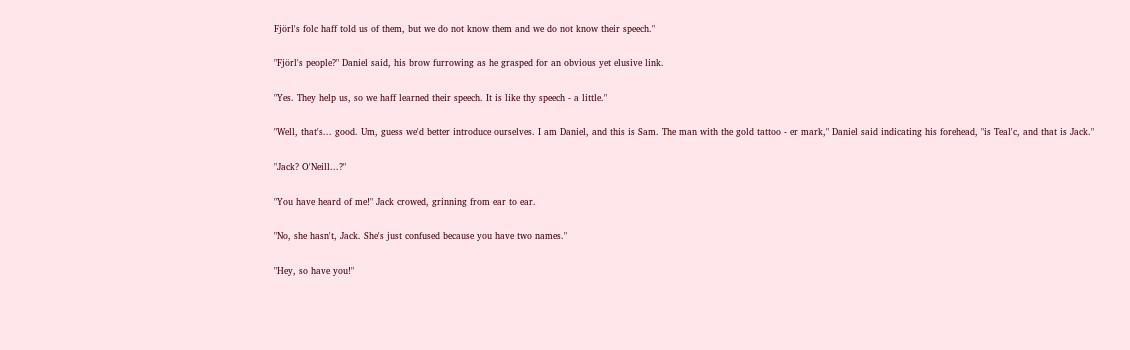Fjörl's folc haff told us of them, but we do not know them and we do not know their speech."

"Fjörl's people?" Daniel said, his brow furrowing as he grasped for an obvious yet elusive link.

"Yes. They help us, so we haff learned their speech. It is like thy speech - a little."

"Well, that's... good. Um, guess we'd better introduce ourselves. I am Daniel, and this is Sam. The man with the gold tattoo - er mark," Daniel said indicating his forehead, "is Teal'c, and that is Jack."

"Jack? O'Neill...?"

"You have heard of me!" Jack crowed, grinning from ear to ear.

"No, she hasn't, Jack. She's just confused because you have two names."

"Hey, so have you!"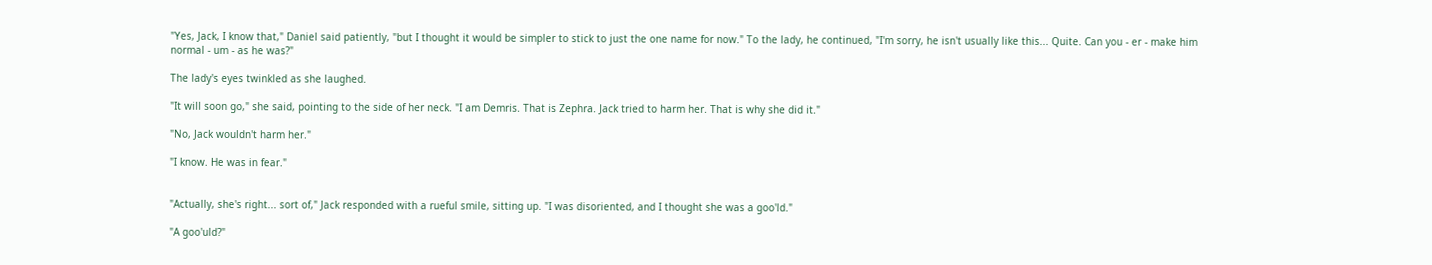"Yes, Jack, I know that," Daniel said patiently, "but I thought it would be simpler to stick to just the one name for now." To the lady, he continued, "I'm sorry, he isn't usually like this... Quite. Can you - er - make him normal - um - as he was?"

The lady's eyes twinkled as she laughed.

"It will soon go," she said, pointing to the side of her neck. "I am Demris. That is Zephra. Jack tried to harm her. That is why she did it."

"No, Jack wouldn't harm her."

"I know. He was in fear."


"Actually, she's right... sort of," Jack responded with a rueful smile, sitting up. "I was disoriented, and I thought she was a goo'ld."

"A goo'uld?"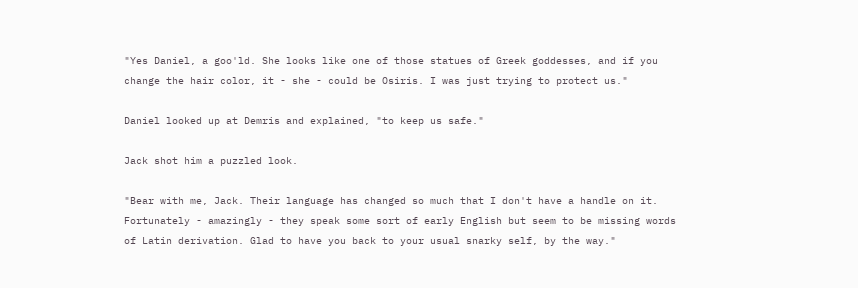"Yes Daniel, a goo'ld. She looks like one of those statues of Greek goddesses, and if you change the hair color, it - she - could be Osiris. I was just trying to protect us."

Daniel looked up at Demris and explained, "to keep us safe."

Jack shot him a puzzled look.

"Bear with me, Jack. Their language has changed so much that I don't have a handle on it. Fortunately - amazingly - they speak some sort of early English but seem to be missing words of Latin derivation. Glad to have you back to your usual snarky self, by the way."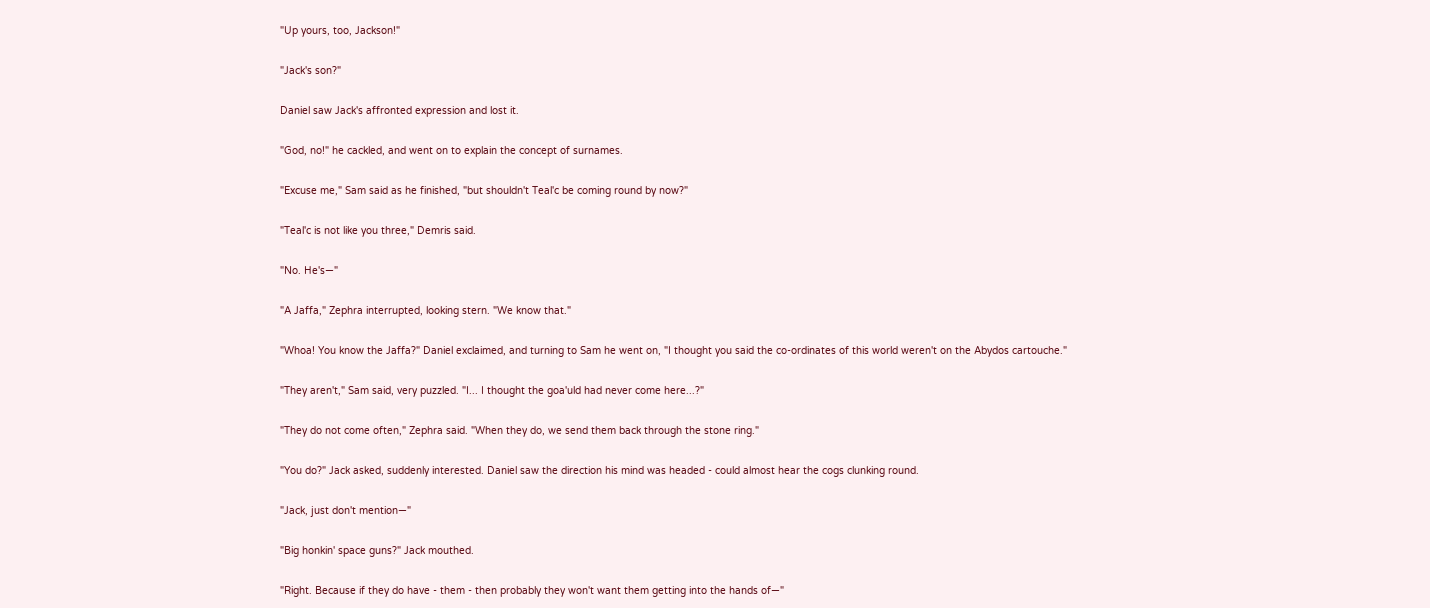"Up yours, too, Jackson!"

"Jack's son?"

Daniel saw Jack's affronted expression and lost it.

"God, no!" he cackled, and went on to explain the concept of surnames.

"Excuse me," Sam said as he finished, "but shouldn't Teal'c be coming round by now?"

"Teal'c is not like you three," Demris said.

"No. He's—"

"A Jaffa," Zephra interrupted, looking stern. "We know that."

"Whoa! You know the Jaffa?" Daniel exclaimed, and turning to Sam he went on, "I thought you said the co-ordinates of this world weren't on the Abydos cartouche."

"They aren't," Sam said, very puzzled. "I... I thought the goa'uld had never come here...?"

"They do not come often," Zephra said. "When they do, we send them back through the stone ring."

"You do?" Jack asked, suddenly interested. Daniel saw the direction his mind was headed - could almost hear the cogs clunking round.

"Jack, just don't mention—"

"Big honkin' space guns?" Jack mouthed.

"Right. Because if they do have - them - then probably they won't want them getting into the hands of—"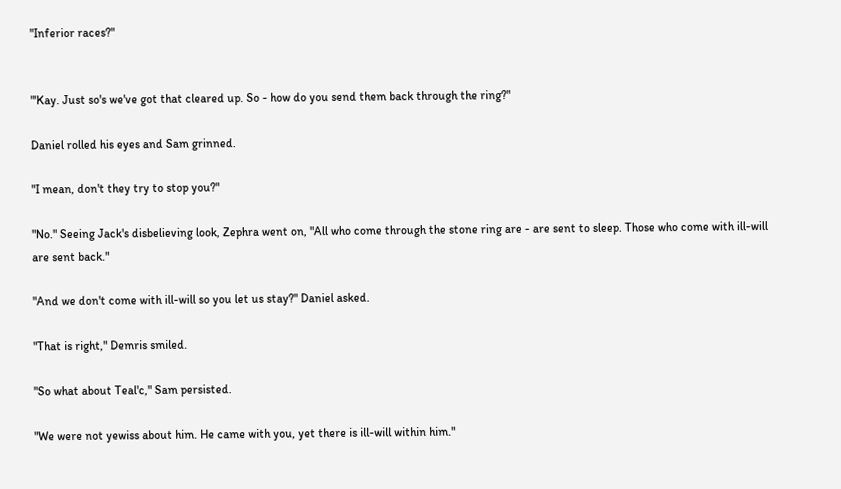"Inferior races?"


"'Kay. Just so's we've got that cleared up. So - how do you send them back through the ring?"

Daniel rolled his eyes and Sam grinned.

"I mean, don't they try to stop you?"

"No." Seeing Jack's disbelieving look, Zephra went on, "All who come through the stone ring are - are sent to sleep. Those who come with ill-will are sent back."

"And we don't come with ill-will so you let us stay?" Daniel asked.

"That is right," Demris smiled.

"So what about Teal'c," Sam persisted.

"We were not yewiss about him. He came with you, yet there is ill-will within him."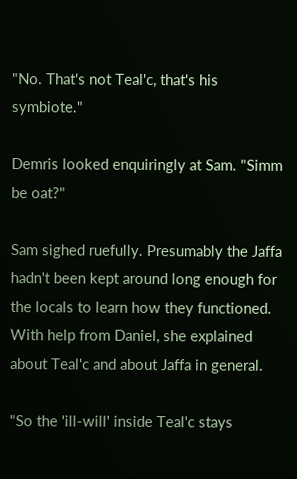"No. That's not Teal'c, that's his symbiote."

Demris looked enquiringly at Sam. "Simm be oat?"

Sam sighed ruefully. Presumably the Jaffa hadn't been kept around long enough for the locals to learn how they functioned. With help from Daniel, she explained about Teal'c and about Jaffa in general.

"So the 'ill-will' inside Teal'c stays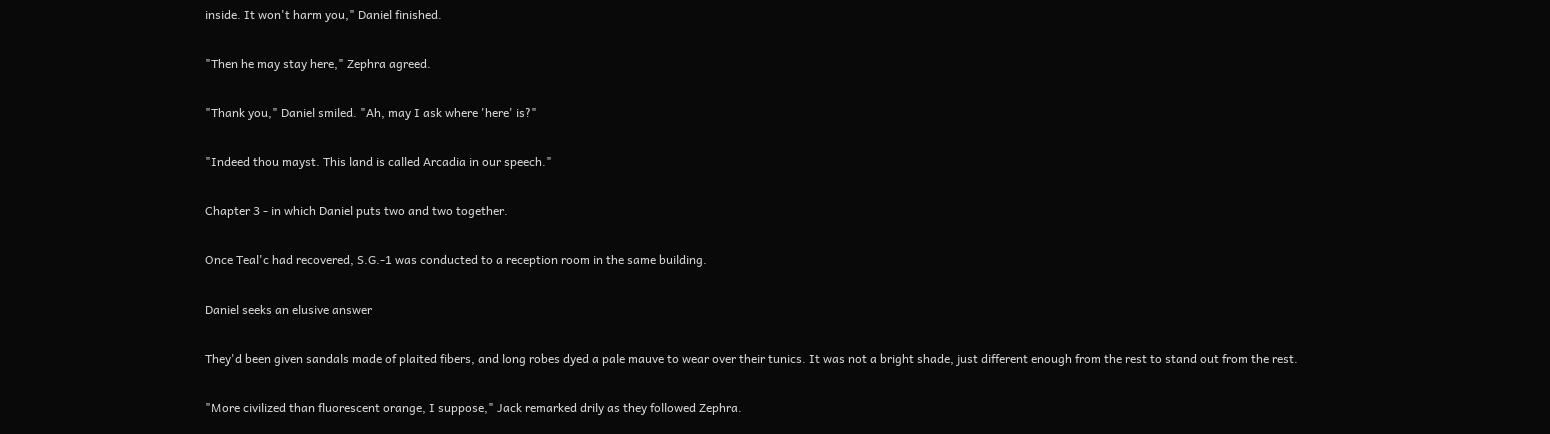inside. It won't harm you," Daniel finished.

"Then he may stay here," Zephra agreed.

"Thank you," Daniel smiled. "Ah, may I ask where 'here' is?"

"Indeed thou mayst. This land is called Arcadia in our speech."

Chapter 3 - in which Daniel puts two and two together.

Once Teal'c had recovered, S.G.-1 was conducted to a reception room in the same building.

Daniel seeks an elusive answer

They'd been given sandals made of plaited fibers, and long robes dyed a pale mauve to wear over their tunics. It was not a bright shade, just different enough from the rest to stand out from the rest.

"More civilized than fluorescent orange, I suppose," Jack remarked drily as they followed Zephra.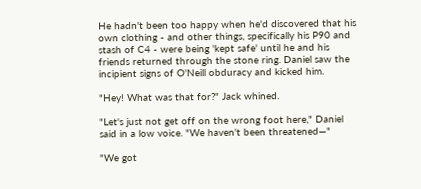He hadn't been too happy when he'd discovered that his own clothing - and other things, specifically his P90 and stash of C4 - were being 'kept safe' until he and his friends returned through the stone ring. Daniel saw the incipient signs of O'Neill obduracy and kicked him.

"Hey! What was that for?" Jack whined.

"Let's just not get off on the wrong foot here," Daniel said in a low voice. "We haven't been threatened—"

"We got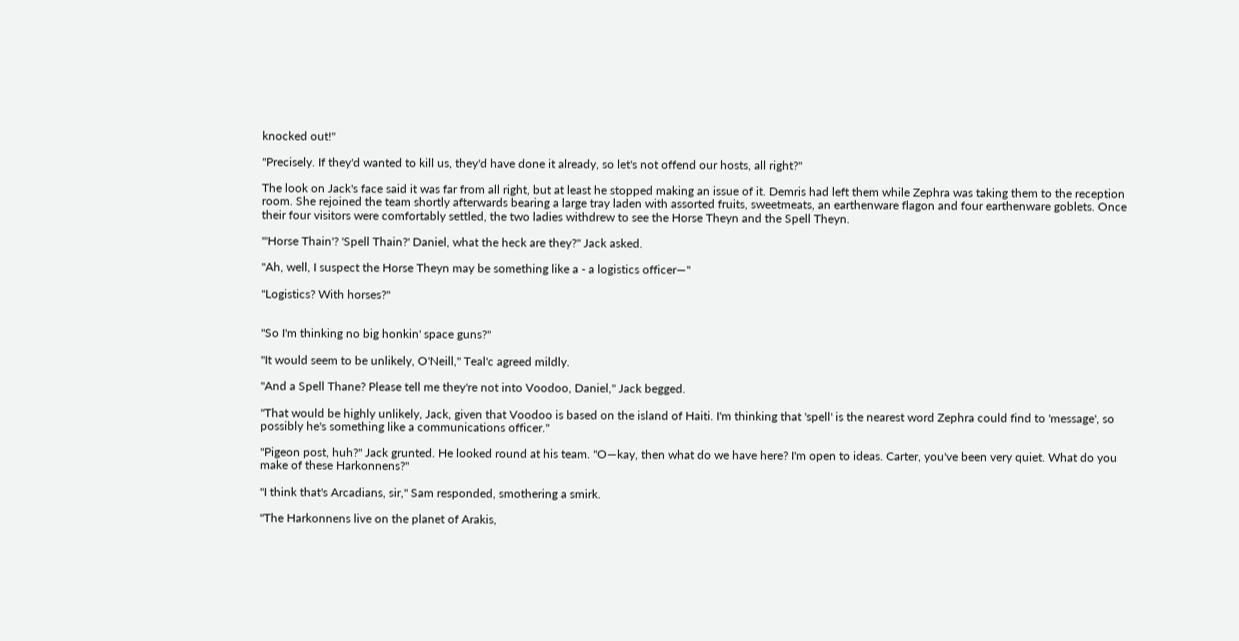knocked out!"

"Precisely. If they'd wanted to kill us, they'd have done it already, so let's not offend our hosts, all right?"

The look on Jack's face said it was far from all right, but at least he stopped making an issue of it. Demris had left them while Zephra was taking them to the reception room. She rejoined the team shortly afterwards bearing a large tray laden with assorted fruits, sweetmeats, an earthenware flagon and four earthenware goblets. Once their four visitors were comfortably settled, the two ladies withdrew to see the Horse Theyn and the Spell Theyn.

"'Horse Thain'? 'Spell Thain?' Daniel, what the heck are they?" Jack asked.

"Ah, well, I suspect the Horse Theyn may be something like a - a logistics officer—"

"Logistics? With horses?"


"So I'm thinking no big honkin' space guns?"

"It would seem to be unlikely, O'Neill," Teal'c agreed mildly.

"And a Spell Thane? Please tell me they're not into Voodoo, Daniel," Jack begged.

"That would be highly unlikely, Jack, given that Voodoo is based on the island of Haiti. I'm thinking that 'spell' is the nearest word Zephra could find to 'message', so possibly he's something like a communications officer."

"Pigeon post, huh?" Jack grunted. He looked round at his team. "O—kay, then what do we have here? I'm open to ideas. Carter, you've been very quiet. What do you make of these Harkonnens?"

"I think that's Arcadians, sir," Sam responded, smothering a smirk.

"The Harkonnens live on the planet of Arakis,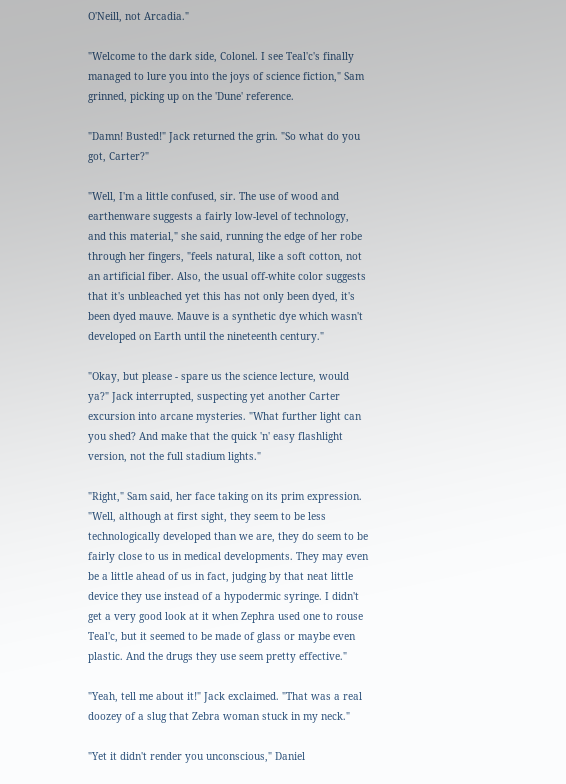O'Neill, not Arcadia."

"Welcome to the dark side, Colonel. I see Teal'c's finally managed to lure you into the joys of science fiction," Sam grinned, picking up on the 'Dune' reference.

"Damn! Busted!" Jack returned the grin. "So what do you got, Carter?"

"Well, I'm a little confused, sir. The use of wood and earthenware suggests a fairly low-level of technology, and this material," she said, running the edge of her robe through her fingers, "feels natural, like a soft cotton, not an artificial fiber. Also, the usual off-white color suggests that it's unbleached yet this has not only been dyed, it's been dyed mauve. Mauve is a synthetic dye which wasn't developed on Earth until the nineteenth century."

"Okay, but please - spare us the science lecture, would ya?" Jack interrupted, suspecting yet another Carter excursion into arcane mysteries. "What further light can you shed? And make that the quick 'n' easy flashlight version, not the full stadium lights."

"Right," Sam said, her face taking on its prim expression. "Well, although at first sight, they seem to be less technologically developed than we are, they do seem to be fairly close to us in medical developments. They may even be a little ahead of us in fact, judging by that neat little device they use instead of a hypodermic syringe. I didn't get a very good look at it when Zephra used one to rouse Teal'c, but it seemed to be made of glass or maybe even plastic. And the drugs they use seem pretty effective."

"Yeah, tell me about it!" Jack exclaimed. "That was a real doozey of a slug that Zebra woman stuck in my neck."

"Yet it didn't render you unconscious," Daniel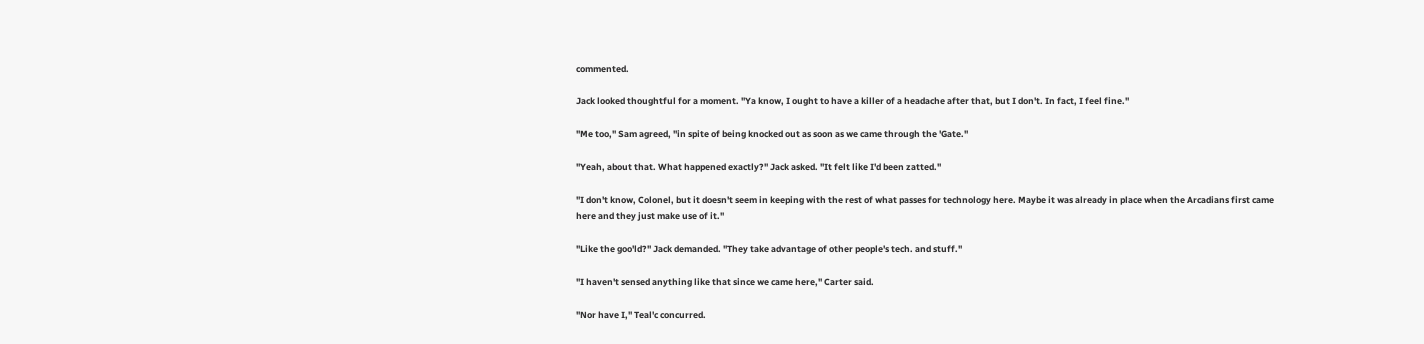commented.

Jack looked thoughtful for a moment. "Ya know, I ought to have a killer of a headache after that, but I don't. In fact, I feel fine."

"Me too," Sam agreed, "in spite of being knocked out as soon as we came through the 'Gate."

"Yeah, about that. What happened exactly?" Jack asked. "It felt like I'd been zatted."

"I don't know, Colonel, but it doesn't seem in keeping with the rest of what passes for technology here. Maybe it was already in place when the Arcadians first came here and they just make use of it."

"Like the goo'ld?" Jack demanded. "They take advantage of other people's tech. and stuff."

"I haven't sensed anything like that since we came here," Carter said.

"Nor have I," Teal'c concurred.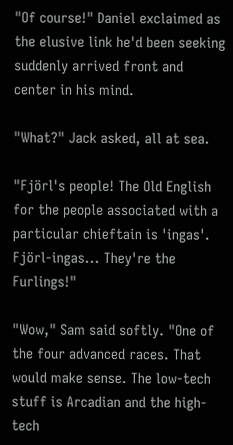"Of course!" Daniel exclaimed as the elusive link he'd been seeking suddenly arrived front and center in his mind.

"What?" Jack asked, all at sea.

"Fjörl's people! The Old English for the people associated with a particular chieftain is 'ingas'. Fjörl-ingas... They're the Furlings!"

"Wow," Sam said softly. "One of the four advanced races. That would make sense. The low-tech stuff is Arcadian and the high-tech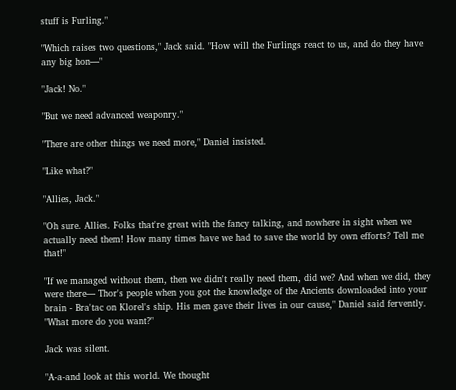stuff is Furling."

"Which raises two questions," Jack said. "How will the Furlings react to us, and do they have any big hon—"

"Jack! No."

"But we need advanced weaponry."

"There are other things we need more," Daniel insisted.

"Like what?"

"Allies, Jack."

"Oh sure. Allies. Folks that're great with the fancy talking, and nowhere in sight when we actually need them! How many times have we had to save the world by own efforts? Tell me that!"

"If we managed without them, then we didn't really need them, did we? And when we did, they were there— Thor's people when you got the knowledge of the Ancients downloaded into your brain - Bra'tac on Klorel's ship. His men gave their lives in our cause," Daniel said fervently. "What more do you want?"

Jack was silent.

"A-a-and look at this world. We thought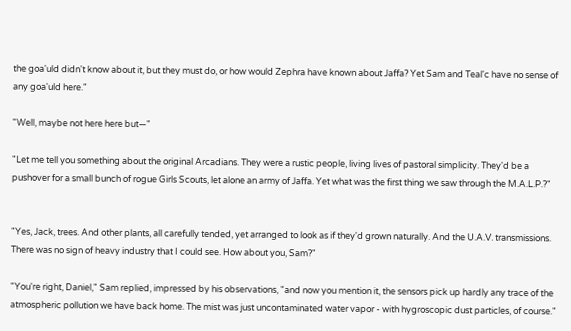the goa'uld didn't know about it, but they must do, or how would Zephra have known about Jaffa? Yet Sam and Teal'c have no sense of any goa'uld here."

"Well, maybe not here here but—"

"Let me tell you something about the original Arcadians. They were a rustic people, living lives of pastoral simplicity. They'd be a pushover for a small bunch of rogue Girls Scouts, let alone an army of Jaffa. Yet what was the first thing we saw through the M.A.L.P.?"


"Yes, Jack, trees. And other plants, all carefully tended, yet arranged to look as if they'd grown naturally. And the U.A.V. transmissions. There was no sign of heavy industry that I could see. How about you, Sam?"

"You're right, Daniel," Sam replied, impressed by his observations, "and now you mention it, the sensors pick up hardly any trace of the atmospheric pollution we have back home. The mist was just uncontaminated water vapor - with hygroscopic dust particles, of course."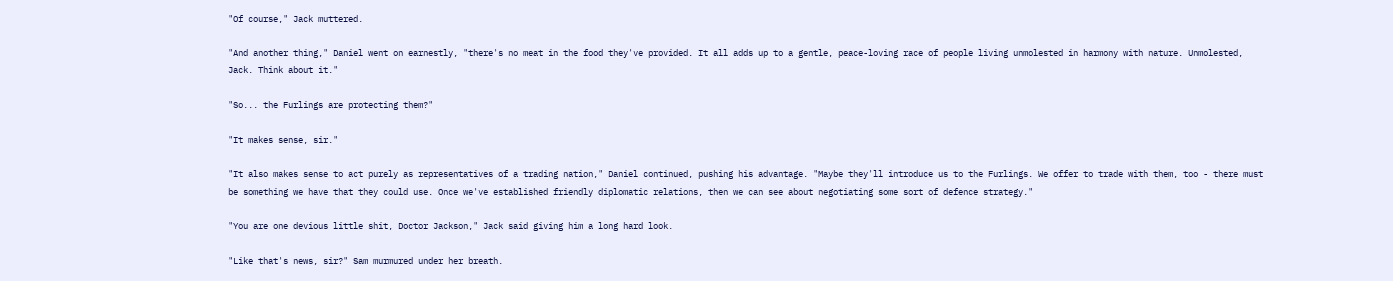"Of course," Jack muttered.

"And another thing," Daniel went on earnestly, "there's no meat in the food they've provided. It all adds up to a gentle, peace-loving race of people living unmolested in harmony with nature. Unmolested, Jack. Think about it."

"So... the Furlings are protecting them?"

"It makes sense, sir."

"It also makes sense to act purely as representatives of a trading nation," Daniel continued, pushing his advantage. "Maybe they'll introduce us to the Furlings. We offer to trade with them, too - there must be something we have that they could use. Once we've established friendly diplomatic relations, then we can see about negotiating some sort of defence strategy."

"You are one devious little shit, Doctor Jackson," Jack said giving him a long hard look.

"Like that's news, sir?" Sam murmured under her breath.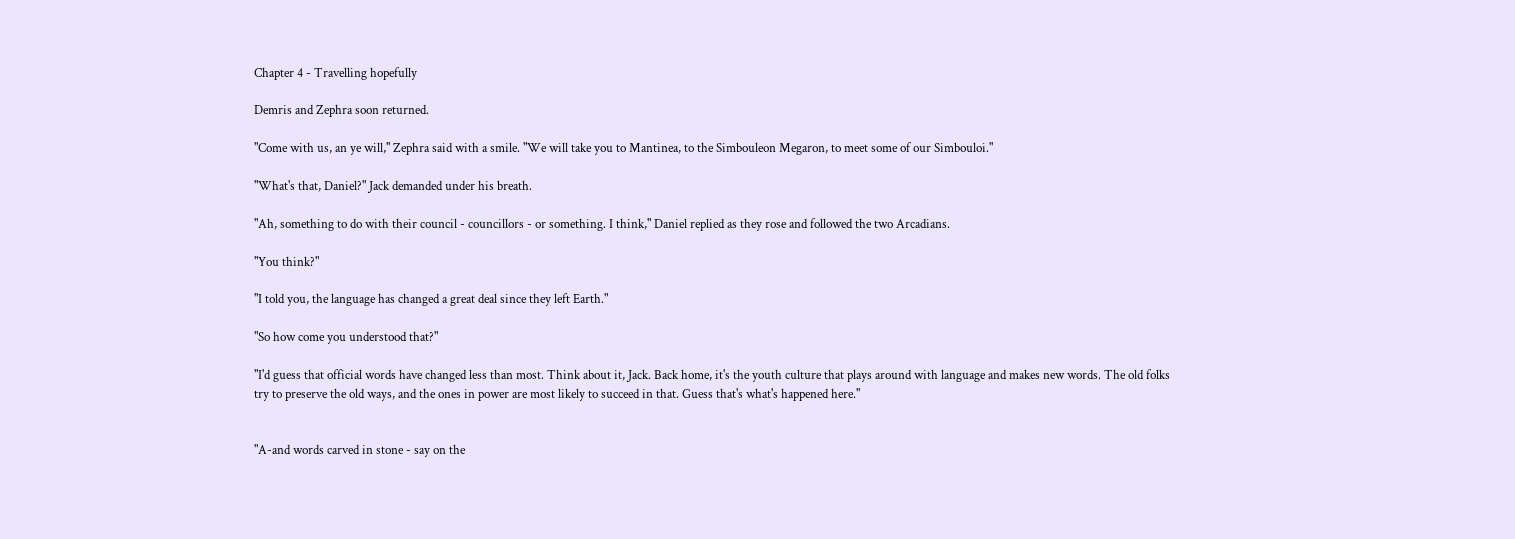Chapter 4 - Travelling hopefully

Demris and Zephra soon returned.

"Come with us, an ye will," Zephra said with a smile. "We will take you to Mantinea, to the Simbouleon Megaron, to meet some of our Simbouloi."

"What's that, Daniel?" Jack demanded under his breath.

"Ah, something to do with their council - councillors - or something. I think," Daniel replied as they rose and followed the two Arcadians.

"You think?"

"I told you, the language has changed a great deal since they left Earth."

"So how come you understood that?"

"I'd guess that official words have changed less than most. Think about it, Jack. Back home, it's the youth culture that plays around with language and makes new words. The old folks try to preserve the old ways, and the ones in power are most likely to succeed in that. Guess that's what's happened here."


"A-and words carved in stone - say on the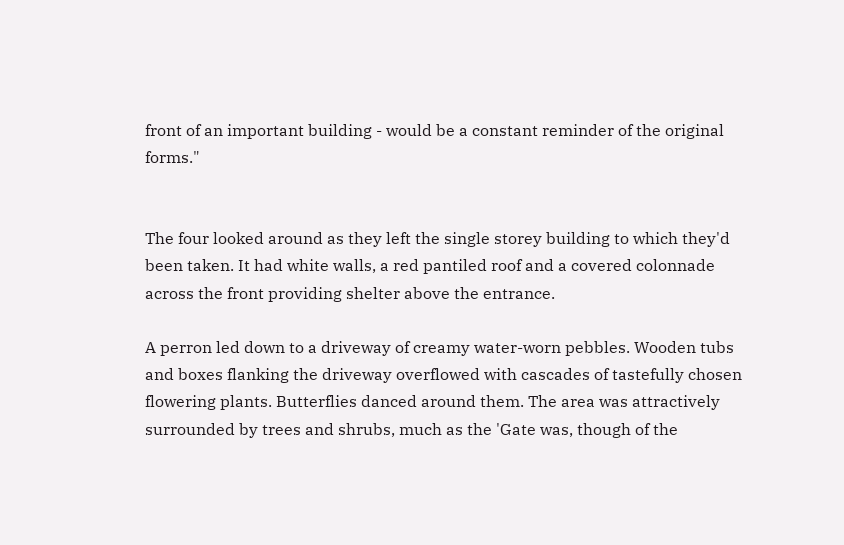front of an important building - would be a constant reminder of the original forms."


The four looked around as they left the single storey building to which they'd been taken. It had white walls, a red pantiled roof and a covered colonnade across the front providing shelter above the entrance.

A perron led down to a driveway of creamy water-worn pebbles. Wooden tubs and boxes flanking the driveway overflowed with cascades of tastefully chosen flowering plants. Butterflies danced around them. The area was attractively surrounded by trees and shrubs, much as the 'Gate was, though of the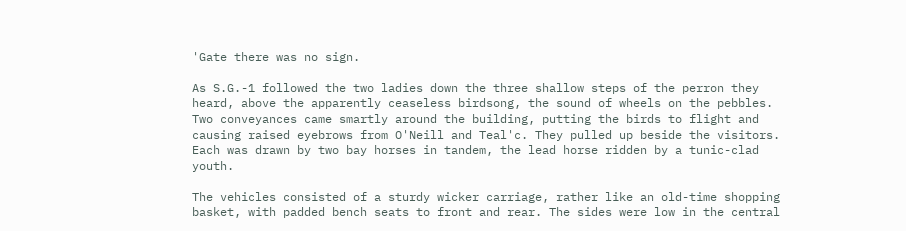'Gate there was no sign.

As S.G.-1 followed the two ladies down the three shallow steps of the perron they heard, above the apparently ceaseless birdsong, the sound of wheels on the pebbles. Two conveyances came smartly around the building, putting the birds to flight and causing raised eyebrows from O'Neill and Teal'c. They pulled up beside the visitors. Each was drawn by two bay horses in tandem, the lead horse ridden by a tunic-clad youth.

The vehicles consisted of a sturdy wicker carriage, rather like an old-time shopping basket, with padded bench seats to front and rear. The sides were low in the central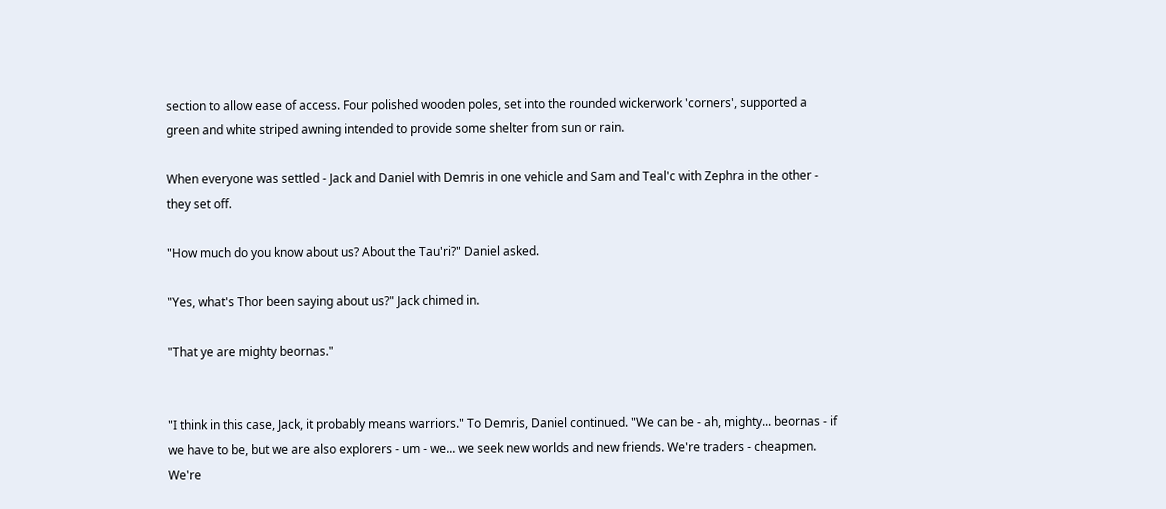section to allow ease of access. Four polished wooden poles, set into the rounded wickerwork 'corners', supported a green and white striped awning intended to provide some shelter from sun or rain.

When everyone was settled - Jack and Daniel with Demris in one vehicle and Sam and Teal'c with Zephra in the other - they set off.

"How much do you know about us? About the Tau'ri?" Daniel asked.

"Yes, what's Thor been saying about us?" Jack chimed in.

"That ye are mighty beornas."


"I think in this case, Jack, it probably means warriors." To Demris, Daniel continued. "We can be - ah, mighty... beornas - if we have to be, but we are also explorers - um - we... we seek new worlds and new friends. We're traders - cheapmen. We're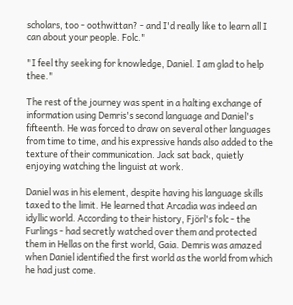scholars, too - oothwittan? - and I'd really like to learn all I can about your people. Folc."

"I feel thy seeking for knowledge, Daniel. I am glad to help thee."

The rest of the journey was spent in a halting exchange of information using Demris's second language and Daniel's fifteenth. He was forced to draw on several other languages from time to time, and his expressive hands also added to the texture of their communication. Jack sat back, quietly enjoying watching the linguist at work.

Daniel was in his element, despite having his language skills taxed to the limit. He learned that Arcadia was indeed an idyllic world. According to their history, Fjörl's folc - the Furlings - had secretly watched over them and protected them in Hellas on the first world, Gaia. Demris was amazed when Daniel identified the first world as the world from which he had just come.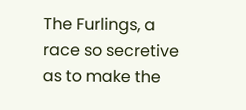The Furlings, a race so secretive as to make the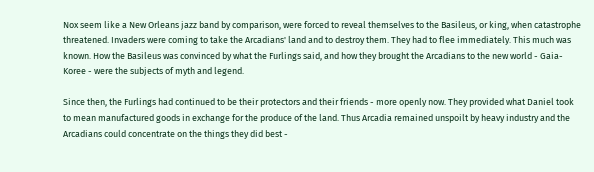Nox seem like a New Orleans jazz band by comparison, were forced to reveal themselves to the Basileus, or king, when catastrophe threatened. Invaders were coming to take the Arcadians' land and to destroy them. They had to flee immediately. This much was known. How the Basileus was convinced by what the Furlings said, and how they brought the Arcadians to the new world - Gaia-Koree - were the subjects of myth and legend.

Since then, the Furlings had continued to be their protectors and their friends - more openly now. They provided what Daniel took to mean manufactured goods in exchange for the produce of the land. Thus Arcadia remained unspoilt by heavy industry and the Arcadians could concentrate on the things they did best -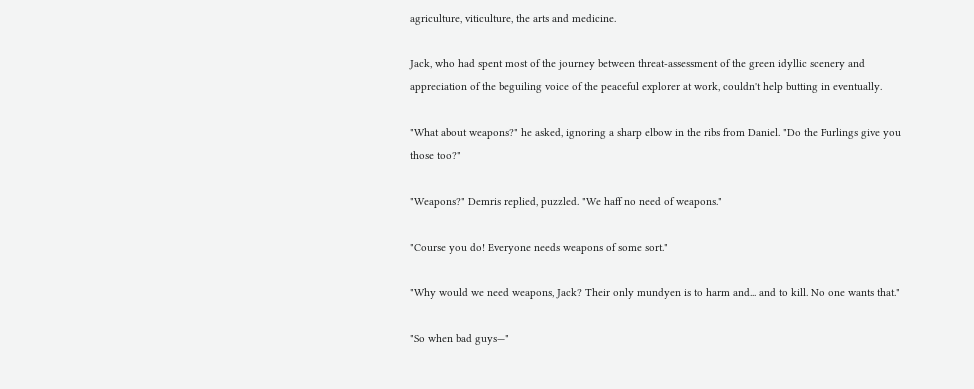agriculture, viticulture, the arts and medicine.

Jack, who had spent most of the journey between threat-assessment of the green idyllic scenery and appreciation of the beguiling voice of the peaceful explorer at work, couldn't help butting in eventually.

"What about weapons?" he asked, ignoring a sharp elbow in the ribs from Daniel. "Do the Furlings give you those too?"

"Weapons?" Demris replied, puzzled. "We haff no need of weapons."

"Course you do! Everyone needs weapons of some sort."

"Why would we need weapons, Jack? Their only mundyen is to harm and... and to kill. No one wants that."

"So when bad guys—"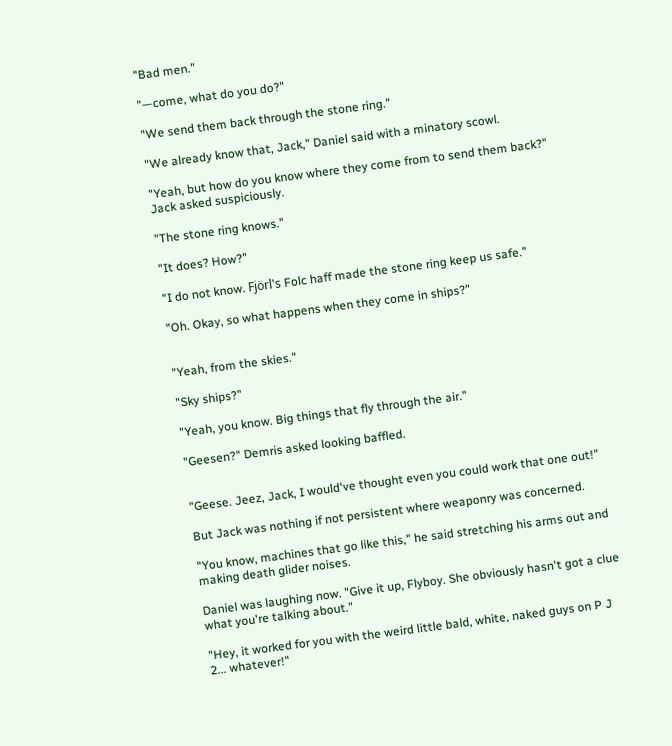"Bad men."

"—come, what do you do?"

"We send them back through the stone ring."

"We already know that, Jack," Daniel said with a minatory scowl.

"Yeah, but how do you know where they come from to send them back?" Jack asked suspiciously.

"The stone ring knows."

"It does? How?"

"I do not know. Fjörl's Folc haff made the stone ring keep us safe."

"Oh. Okay, so what happens when they come in ships?"


"Yeah, from the skies."

"Sky ships?"

"Yeah, you know. Big things that fly through the air."

"Geesen?" Demris asked looking baffled.


"Geese. Jeez, Jack, I would've thought even you could work that one out!"

But Jack was nothing if not persistent where weaponry was concerned.

"You know, machines that go like this," he said stretching his arms out and making death glider noises.

Daniel was laughing now. "Give it up, Flyboy. She obviously hasn't got a clue what you're talking about."

"Hey, it worked for you with the weird little bald, white, naked guys on P J 2... whatever!"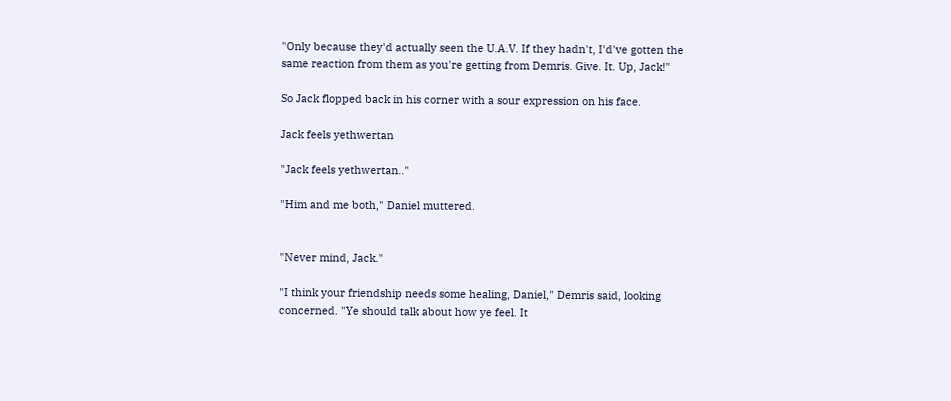"Only because they'd actually seen the U.A.V. If they hadn't, I'd've gotten the same reaction from them as you're getting from Demris. Give. It. Up, Jack!"

So Jack flopped back in his corner with a sour expression on his face.

Jack feels yethwertan

"Jack feels yethwertan.."

"Him and me both," Daniel muttered.


"Never mind, Jack."

"I think your friendship needs some healing, Daniel," Demris said, looking concerned. "Ye should talk about how ye feel. It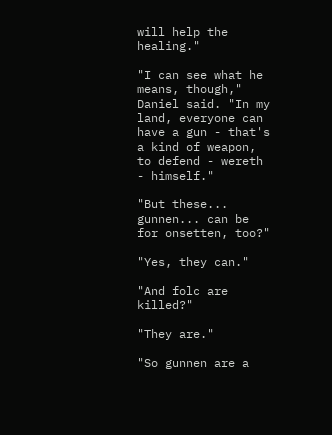will help the healing."

"I can see what he means, though," Daniel said. "In my land, everyone can have a gun - that's a kind of weapon, to defend - wereth - himself."

"But these... gunnen... can be for onsetten, too?"

"Yes, they can."

"And folc are killed?"

"They are."

"So gunnen are a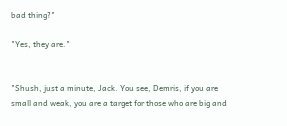bad thing?"

"Yes, they are."


"Shush, just a minute, Jack. You see, Demris, if you are small and weak, you are a target for those who are big and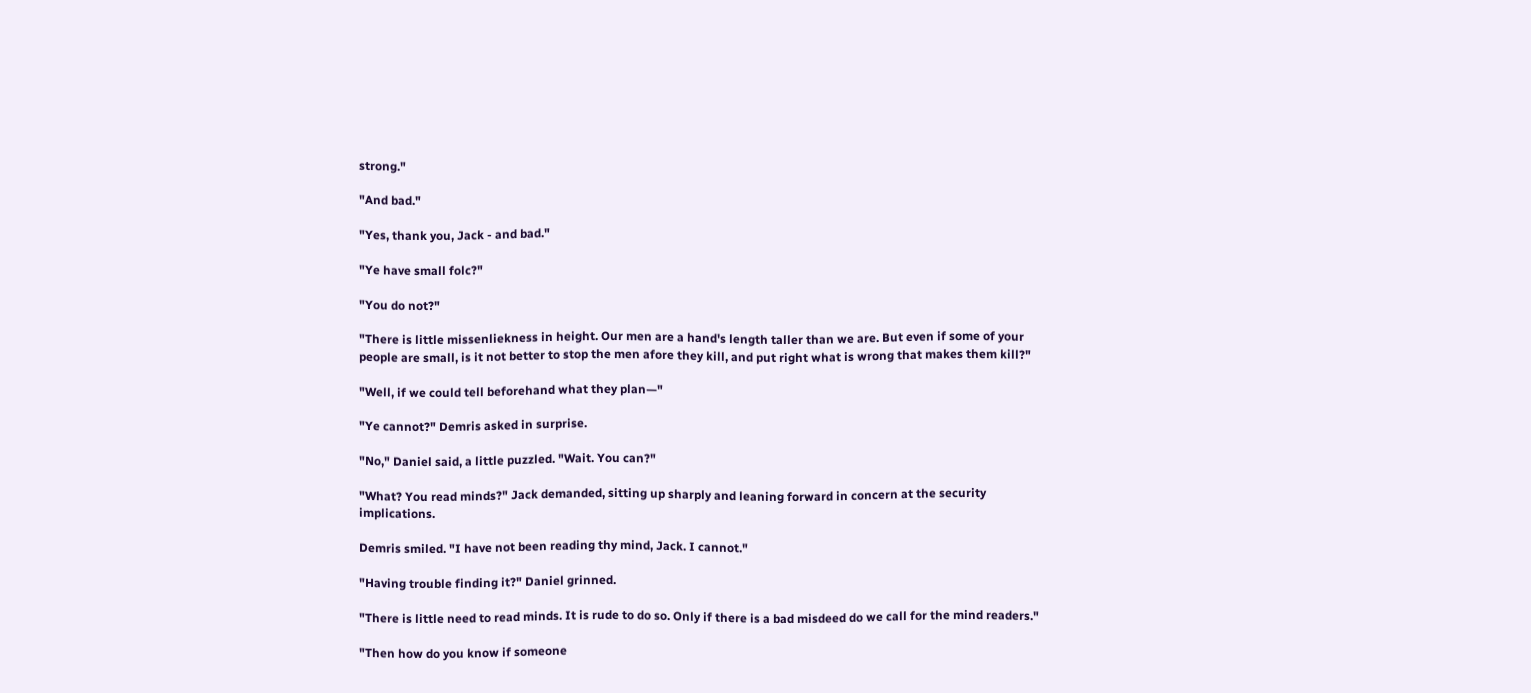strong."

"And bad."

"Yes, thank you, Jack - and bad."

"Ye have small folc?"

"You do not?"

"There is little missenliekness in height. Our men are a hand's length taller than we are. But even if some of your people are small, is it not better to stop the men afore they kill, and put right what is wrong that makes them kill?"

"Well, if we could tell beforehand what they plan—"

"Ye cannot?" Demris asked in surprise.

"No," Daniel said, a little puzzled. "Wait. You can?"

"What? You read minds?" Jack demanded, sitting up sharply and leaning forward in concern at the security implications.

Demris smiled. "I have not been reading thy mind, Jack. I cannot."

"Having trouble finding it?" Daniel grinned.

"There is little need to read minds. It is rude to do so. Only if there is a bad misdeed do we call for the mind readers."

"Then how do you know if someone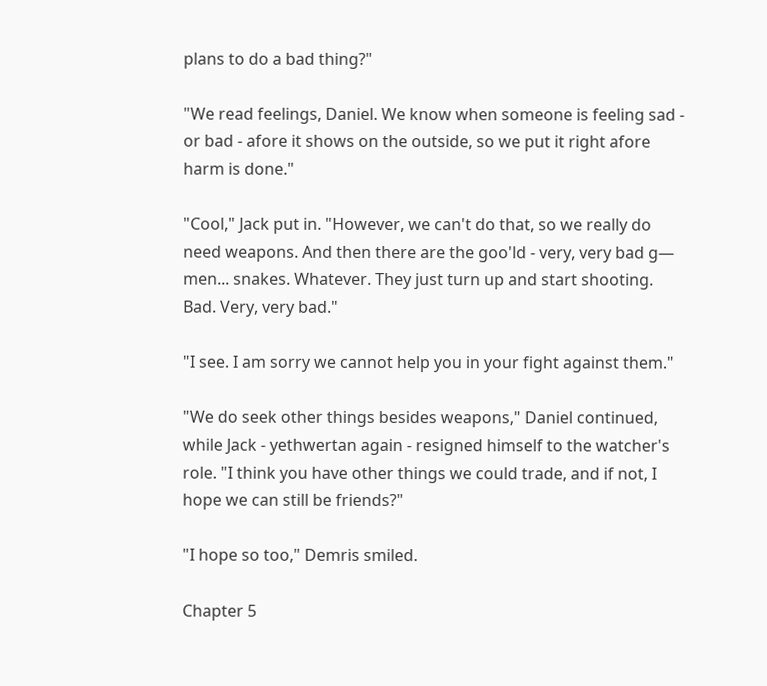plans to do a bad thing?"

"We read feelings, Daniel. We know when someone is feeling sad - or bad - afore it shows on the outside, so we put it right afore harm is done."

"Cool," Jack put in. "However, we can't do that, so we really do need weapons. And then there are the goo'ld - very, very bad g— men... snakes. Whatever. They just turn up and start shooting. Bad. Very, very bad."

"I see. I am sorry we cannot help you in your fight against them."

"We do seek other things besides weapons," Daniel continued, while Jack - yethwertan again - resigned himself to the watcher's role. "I think you have other things we could trade, and if not, I hope we can still be friends?"

"I hope so too," Demris smiled.

Chapter 5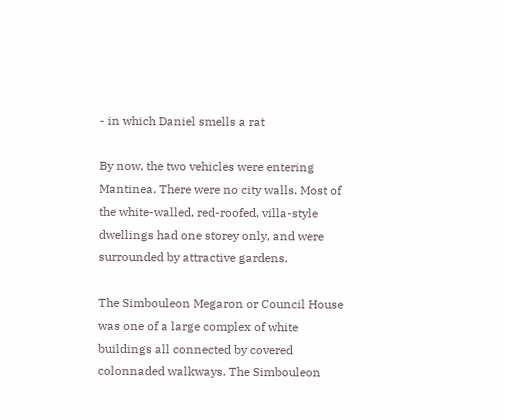- in which Daniel smells a rat

By now, the two vehicles were entering Mantinea. There were no city walls. Most of the white-walled, red-roofed, villa-style dwellings had one storey only, and were surrounded by attractive gardens.

The Simbouleon Megaron or Council House was one of a large complex of white buildings all connected by covered colonnaded walkways. The Simbouleon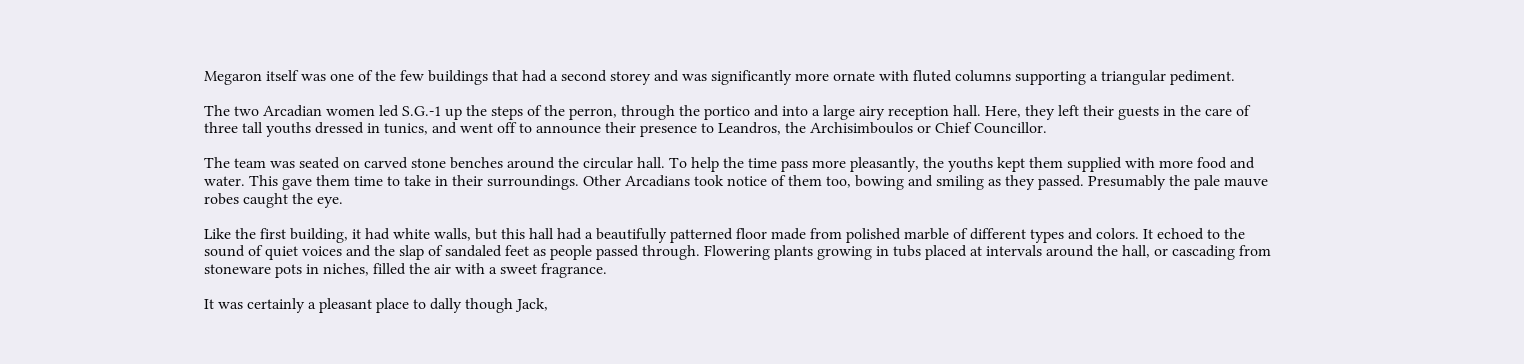Megaron itself was one of the few buildings that had a second storey and was significantly more ornate with fluted columns supporting a triangular pediment.

The two Arcadian women led S.G.-1 up the steps of the perron, through the portico and into a large airy reception hall. Here, they left their guests in the care of three tall youths dressed in tunics, and went off to announce their presence to Leandros, the Archisimboulos or Chief Councillor.

The team was seated on carved stone benches around the circular hall. To help the time pass more pleasantly, the youths kept them supplied with more food and water. This gave them time to take in their surroundings. Other Arcadians took notice of them too, bowing and smiling as they passed. Presumably the pale mauve robes caught the eye.

Like the first building, it had white walls, but this hall had a beautifully patterned floor made from polished marble of different types and colors. It echoed to the sound of quiet voices and the slap of sandaled feet as people passed through. Flowering plants growing in tubs placed at intervals around the hall, or cascading from stoneware pots in niches, filled the air with a sweet fragrance.

It was certainly a pleasant place to dally though Jack,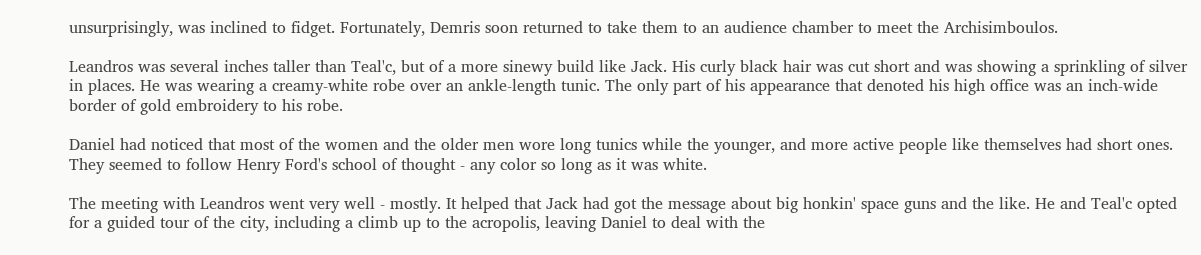unsurprisingly, was inclined to fidget. Fortunately, Demris soon returned to take them to an audience chamber to meet the Archisimboulos.

Leandros was several inches taller than Teal'c, but of a more sinewy build like Jack. His curly black hair was cut short and was showing a sprinkling of silver in places. He was wearing a creamy-white robe over an ankle-length tunic. The only part of his appearance that denoted his high office was an inch-wide border of gold embroidery to his robe.

Daniel had noticed that most of the women and the older men wore long tunics while the younger, and more active people like themselves had short ones. They seemed to follow Henry Ford's school of thought - any color so long as it was white.

The meeting with Leandros went very well - mostly. It helped that Jack had got the message about big honkin' space guns and the like. He and Teal'c opted for a guided tour of the city, including a climb up to the acropolis, leaving Daniel to deal with the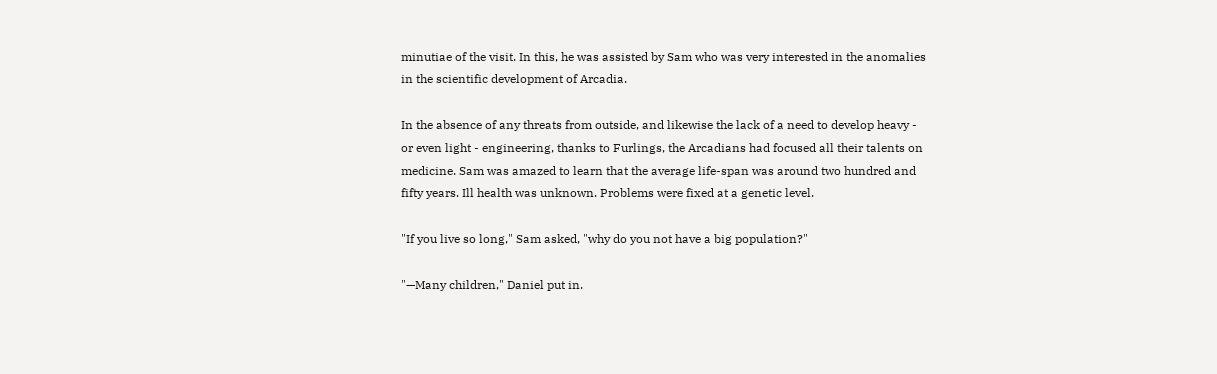minutiae of the visit. In this, he was assisted by Sam who was very interested in the anomalies in the scientific development of Arcadia.

In the absence of any threats from outside, and likewise the lack of a need to develop heavy - or even light - engineering, thanks to Furlings, the Arcadians had focused all their talents on medicine. Sam was amazed to learn that the average life-span was around two hundred and fifty years. Ill health was unknown. Problems were fixed at a genetic level.

"If you live so long," Sam asked, "why do you not have a big population?"

"—Many children," Daniel put in.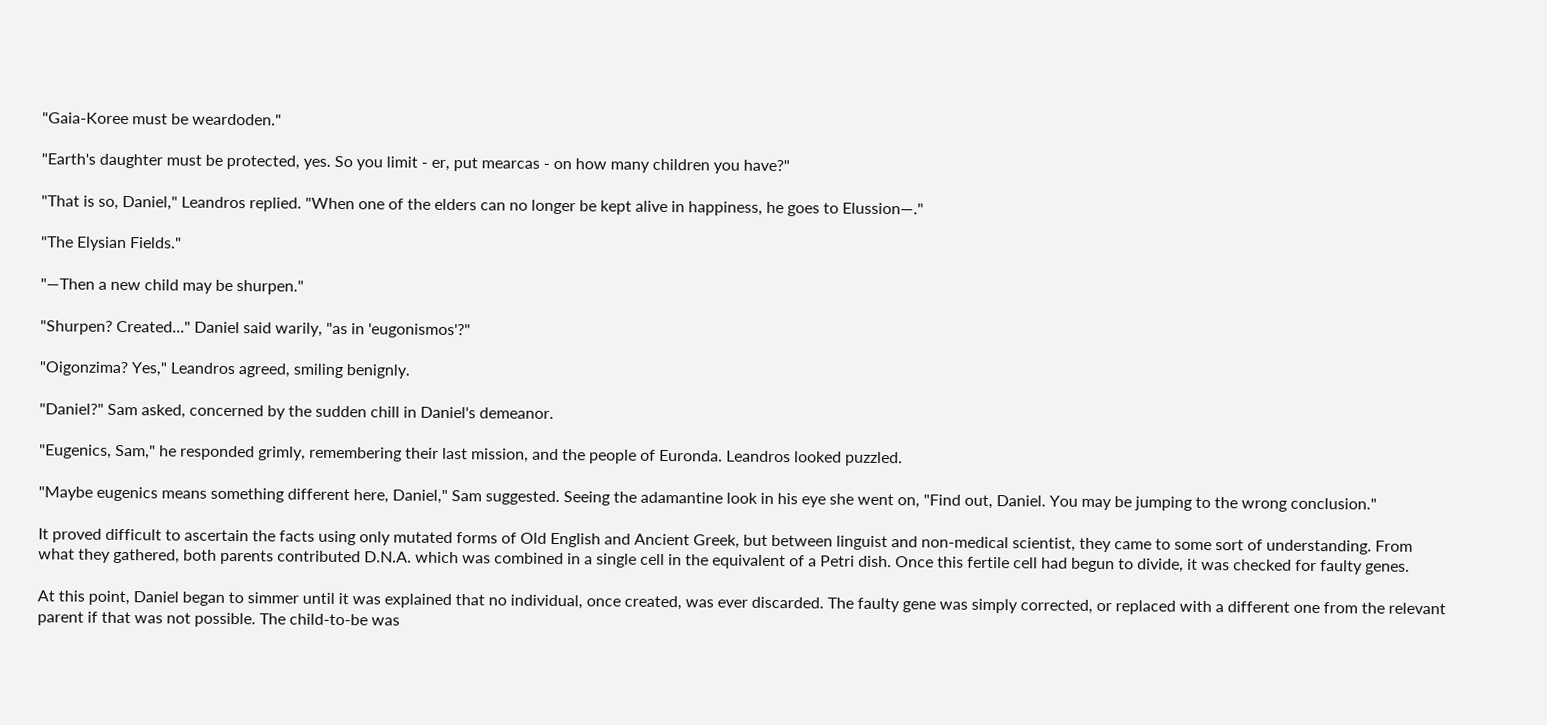"Gaia-Koree must be weardoden."

"Earth's daughter must be protected, yes. So you limit - er, put mearcas - on how many children you have?"

"That is so, Daniel," Leandros replied. "When one of the elders can no longer be kept alive in happiness, he goes to Elussion—."

"The Elysian Fields."

"—Then a new child may be shurpen."

"Shurpen? Created..." Daniel said warily, "as in 'eugonismos'?"

"Oigonzima? Yes," Leandros agreed, smiling benignly.

"Daniel?" Sam asked, concerned by the sudden chill in Daniel's demeanor.

"Eugenics, Sam," he responded grimly, remembering their last mission, and the people of Euronda. Leandros looked puzzled.

"Maybe eugenics means something different here, Daniel," Sam suggested. Seeing the adamantine look in his eye she went on, "Find out, Daniel. You may be jumping to the wrong conclusion."

It proved difficult to ascertain the facts using only mutated forms of Old English and Ancient Greek, but between linguist and non-medical scientist, they came to some sort of understanding. From what they gathered, both parents contributed D.N.A. which was combined in a single cell in the equivalent of a Petri dish. Once this fertile cell had begun to divide, it was checked for faulty genes.

At this point, Daniel began to simmer until it was explained that no individual, once created, was ever discarded. The faulty gene was simply corrected, or replaced with a different one from the relevant parent if that was not possible. The child-to-be was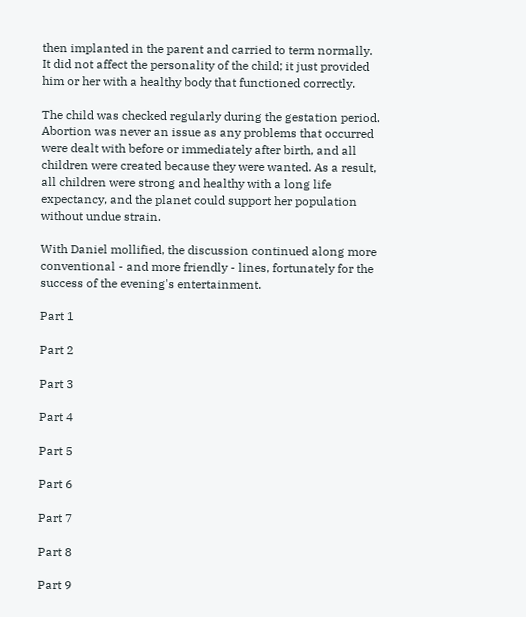then implanted in the parent and carried to term normally. It did not affect the personality of the child; it just provided him or her with a healthy body that functioned correctly.

The child was checked regularly during the gestation period. Abortion was never an issue as any problems that occurred were dealt with before or immediately after birth, and all children were created because they were wanted. As a result, all children were strong and healthy with a long life expectancy, and the planet could support her population without undue strain.

With Daniel mollified, the discussion continued along more conventional - and more friendly - lines, fortunately for the success of the evening's entertainment.

Part 1

Part 2

Part 3

Part 4

Part 5

Part 6

Part 7

Part 8

Part 9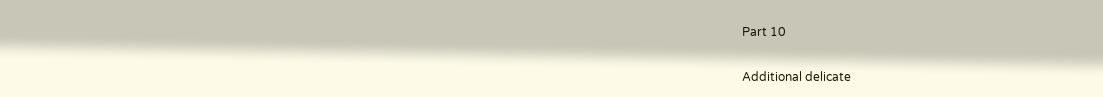Part 10

Additional delicate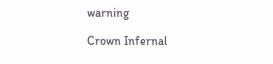warning

Crown Infernal